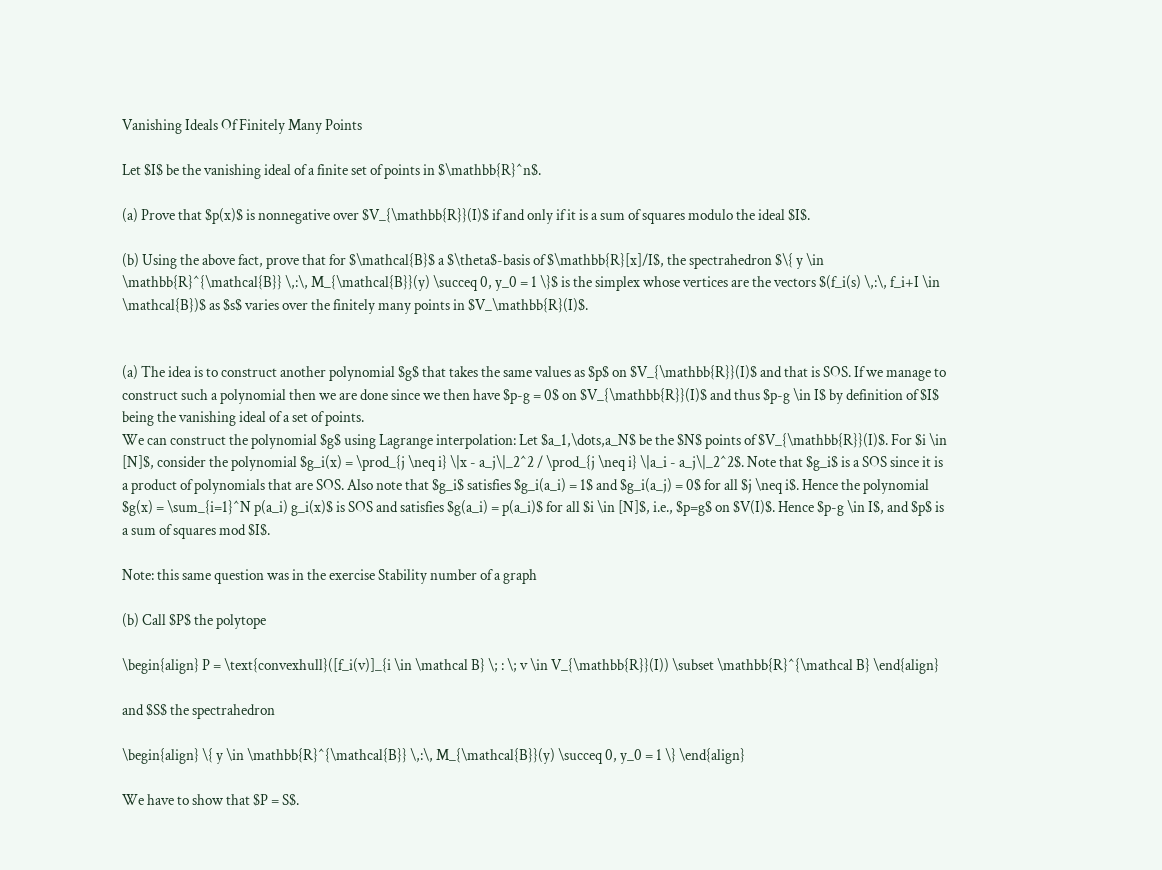Vanishing Ideals Of Finitely Many Points

Let $I$ be the vanishing ideal of a finite set of points in $\mathbb{R}^n$.

(a) Prove that $p(x)$ is nonnegative over $V_{\mathbb{R}}(I)$ if and only if it is a sum of squares modulo the ideal $I$.

(b) Using the above fact, prove that for $\mathcal{B}$ a $\theta$-basis of $\mathbb{R}[x]/I$, the spectrahedron $\{ y \in \mathbb{R}^{\mathcal{B}} \,:\, M_{\mathcal{B}}(y) \succeq 0, y_0 = 1 \}$ is the simplex whose vertices are the vectors $(f_i(s) \,:\, f_i+I \in \mathcal{B})$ as $s$ varies over the finitely many points in $V_\mathbb{R}(I)$.


(a) The idea is to construct another polynomial $g$ that takes the same values as $p$ on $V_{\mathbb{R}}(I)$ and that is SOS. If we manage to construct such a polynomial then we are done since we then have $p-g = 0$ on $V_{\mathbb{R}}(I)$ and thus $p-g \in I$ by definition of $I$ being the vanishing ideal of a set of points.
We can construct the polynomial $g$ using Lagrange interpolation: Let $a_1,\dots,a_N$ be the $N$ points of $V_{\mathbb{R}}(I)$. For $i \in [N]$, consider the polynomial $g_i(x) = \prod_{j \neq i} \|x - a_j\|_2^2 / \prod_{j \neq i} \|a_i - a_j\|_2^2$. Note that $g_i$ is a SOS since it is a product of polynomials that are SOS. Also note that $g_i$ satisfies $g_i(a_i) = 1$ and $g_i(a_j) = 0$ for all $j \neq i$. Hence the polynomial $g(x) = \sum_{i=1}^N p(a_i) g_i(x)$ is SOS and satisfies $g(a_i) = p(a_i)$ for all $i \in [N]$, i.e., $p=g$ on $V(I)$. Hence $p-g \in I$, and $p$ is a sum of squares mod $I$.

Note: this same question was in the exercise Stability number of a graph

(b) Call $P$ the polytope

\begin{align} P = \text{convexhull}([f_i(v)]_{i \in \mathcal B} \; : \; v \in V_{\mathbb{R}}(I)) \subset \mathbb{R}^{\mathcal B} \end{align}

and $S$ the spectrahedron

\begin{align} \{ y \in \mathbb{R}^{\mathcal{B}} \,:\, M_{\mathcal{B}}(y) \succeq 0, y_0 = 1 \} \end{align}

We have to show that $P = S$.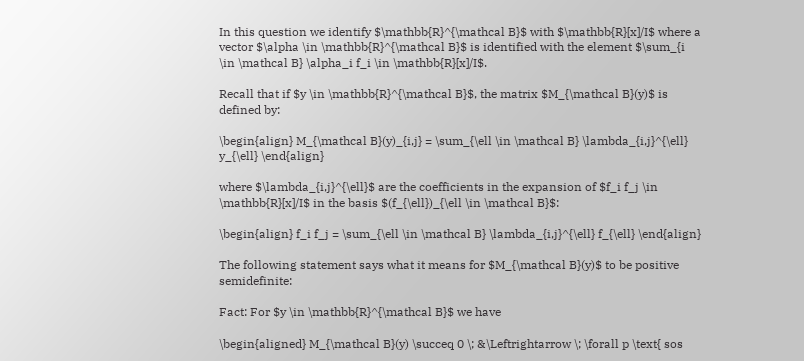In this question we identify $\mathbb{R}^{\mathcal B}$ with $\mathbb{R}[x]/I$ where a vector $\alpha \in \mathbb{R}^{\mathcal B}$ is identified with the element $\sum_{i \in \mathcal B} \alpha_i f_i \in \mathbb{R}[x]/I$.

Recall that if $y \in \mathbb{R}^{\mathcal B}$, the matrix $M_{\mathcal B}(y)$ is defined by:

\begin{align} M_{\mathcal B}(y)_{i,j} = \sum_{\ell \in \mathcal B} \lambda_{i,j}^{\ell} y_{\ell} \end{align}

where $\lambda_{i,j}^{\ell}$ are the coefficients in the expansion of $f_i f_j \in \mathbb{R}[x]/I$ in the basis $(f_{\ell})_{\ell \in \mathcal B}$:

\begin{align} f_i f_j = \sum_{\ell \in \mathcal B} \lambda_{i,j}^{\ell} f_{\ell} \end{align}

The following statement says what it means for $M_{\mathcal B}(y)$ to be positive semidefinite:

Fact: For $y \in \mathbb{R}^{\mathcal B}$ we have

\begin{aligned} M_{\mathcal B}(y) \succeq 0 \; &\Leftrightarrow \; \forall p \text{ sos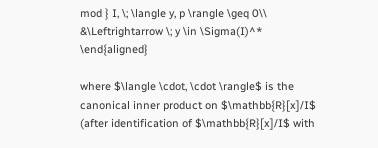mod } I, \; \langle y, p \rangle \geq 0\\ &\Leftrightarrow \; y \in \Sigma(I)^* \end{aligned}

where $\langle \cdot, \cdot \rangle$ is the canonical inner product on $\mathbb{R}[x]/I$ (after identification of $\mathbb{R}[x]/I$ with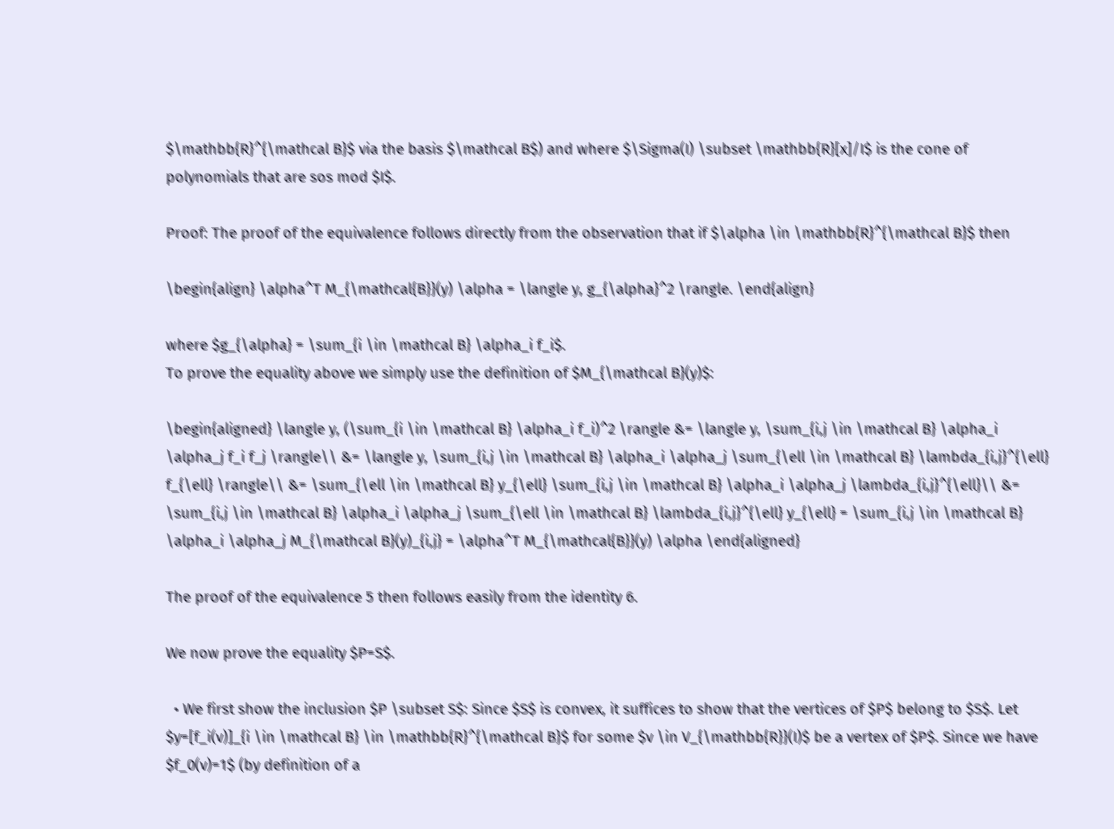$\mathbb{R}^{\mathcal B}$ via the basis $\mathcal B$) and where $\Sigma(I) \subset \mathbb{R}[x]/I$ is the cone of polynomials that are sos mod $I$.

Proof: The proof of the equivalence follows directly from the observation that if $\alpha \in \mathbb{R}^{\mathcal B}$ then

\begin{align} \alpha^T M_{\mathcal{B}}(y) \alpha = \langle y, g_{\alpha}^2 \rangle. \end{align}

where $g_{\alpha} = \sum_{i \in \mathcal B} \alpha_i f_i$.
To prove the equality above we simply use the definition of $M_{\mathcal B}(y)$:

\begin{aligned} \langle y, (\sum_{i \in \mathcal B} \alpha_i f_i)^2 \rangle &= \langle y, \sum_{i,j \in \mathcal B} \alpha_i \alpha_j f_i f_j \rangle\\ &= \langle y, \sum_{i,j \in \mathcal B} \alpha_i \alpha_j \sum_{\ell \in \mathcal B} \lambda_{i,j}^{\ell} f_{\ell} \rangle\\ &= \sum_{\ell \in \mathcal B} y_{\ell} \sum_{i,j \in \mathcal B} \alpha_i \alpha_j \lambda_{i,j}^{\ell}\\ &= \sum_{i,j \in \mathcal B} \alpha_i \alpha_j \sum_{\ell \in \mathcal B} \lambda_{i,j}^{\ell} y_{\ell} = \sum_{i,j \in \mathcal B} \alpha_i \alpha_j M_{\mathcal B}(y)_{i,j} = \alpha^T M_{\mathcal{B}}(y) \alpha \end{aligned}

The proof of the equivalence 5 then follows easily from the identity 6.

We now prove the equality $P=S$.

  • We first show the inclusion $P \subset S$: Since $S$ is convex, it suffices to show that the vertices of $P$ belong to $S$. Let $y=[f_i(v)]_{i \in \mathcal B} \in \mathbb{R}^{\mathcal B}$ for some $v \in V_{\mathbb{R}}(I)$ be a vertex of $P$. Since we have $f_0(v)=1$ (by definition of a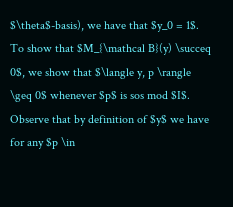$\theta$-basis), we have that $y_0 = 1$. To show that $M_{\mathcal B}(y) \succeq 0$, we show that $\langle y, p \rangle \geq 0$ whenever $p$ is sos mod $I$. Observe that by definition of $y$ we have for any $p \in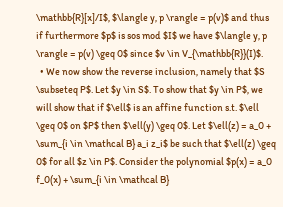\mathbb{R}[x]/I$, $\langle y, p \rangle = p(v)$ and thus if furthermore $p$ is sos mod $I$ we have $\langle y, p \rangle = p(v) \geq 0$ since $v \in V_{\mathbb{R}}(I)$.
  • We now show the reverse inclusion, namely that $S \subseteq P$. Let $y \in S$. To show that $y \in P$, we will show that if $\ell$ is an affine function s.t. $\ell \geq 0$ on $P$ then $\ell(y) \geq 0$. Let $\ell(z) = a_0 + \sum_{i \in \mathcal B} a_i z_i$ be such that $\ell(z) \geq 0$ for all $z \in P$. Consider the polynomial $p(x) = a_0 f_0(x) + \sum_{i \in \mathcal B}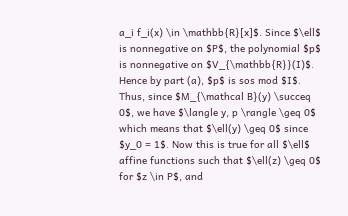a_i f_i(x) \in \mathbb{R}[x]$. Since $\ell$ is nonnegative on $P$, the polynomial $p$ is nonnegative on $V_{\mathbb{R}}(I)$. Hence by part (a), $p$ is sos mod $I$. Thus, since $M_{\mathcal B}(y) \succeq 0$, we have $\langle y, p \rangle \geq 0$ which means that $\ell(y) \geq 0$ since $y_0 = 1$. Now this is true for all $\ell$ affine functions such that $\ell(z) \geq 0$ for $z \in P$, and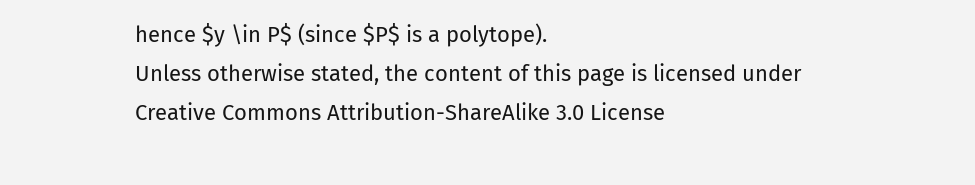hence $y \in P$ (since $P$ is a polytope).
Unless otherwise stated, the content of this page is licensed under Creative Commons Attribution-ShareAlike 3.0 License